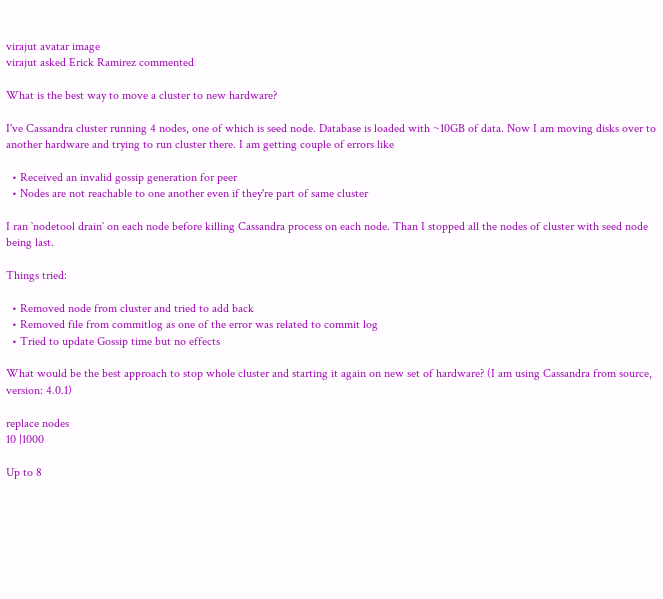virajut avatar image
virajut asked Erick Ramirez commented

What is the best way to move a cluster to new hardware?

I've Cassandra cluster running 4 nodes, one of which is seed node. Database is loaded with ~10GB of data. Now I am moving disks over to another hardware and trying to run cluster there. I am getting couple of errors like

  • Received an invalid gossip generation for peer
  • Nodes are not reachable to one another even if they're part of same cluster

I ran `nodetool drain` on each node before killing Cassandra process on each node. Than I stopped all the nodes of cluster with seed node being last.

Things tried:

  • Removed node from cluster and tried to add back
  • Removed file from commitlog as one of the error was related to commit log
  • Tried to update Gossip time but no effects

What would be the best approach to stop whole cluster and starting it again on new set of hardware? (I am using Cassandra from source, version: 4.0.1)

replace nodes
10 |1000

Up to 8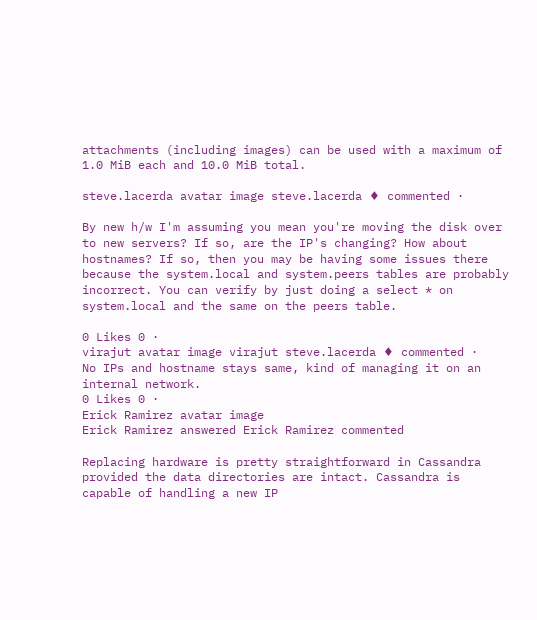attachments (including images) can be used with a maximum of 1.0 MiB each and 10.0 MiB total.

steve.lacerda avatar image steve.lacerda ♦ commented ·

By new h/w I'm assuming you mean you're moving the disk over to new servers? If so, are the IP's changing? How about hostnames? If so, then you may be having some issues there because the system.local and system.peers tables are probably incorrect. You can verify by just doing a select * on system.local and the same on the peers table.

0 Likes 0 ·
virajut avatar image virajut steve.lacerda ♦ commented ·
No IPs and hostname stays same, kind of managing it on an internal network.
0 Likes 0 ·
Erick Ramirez avatar image
Erick Ramirez answered Erick Ramirez commented

Replacing hardware is pretty straightforward in Cassandra provided the data directories are intact. Cassandra is capable of handling a new IP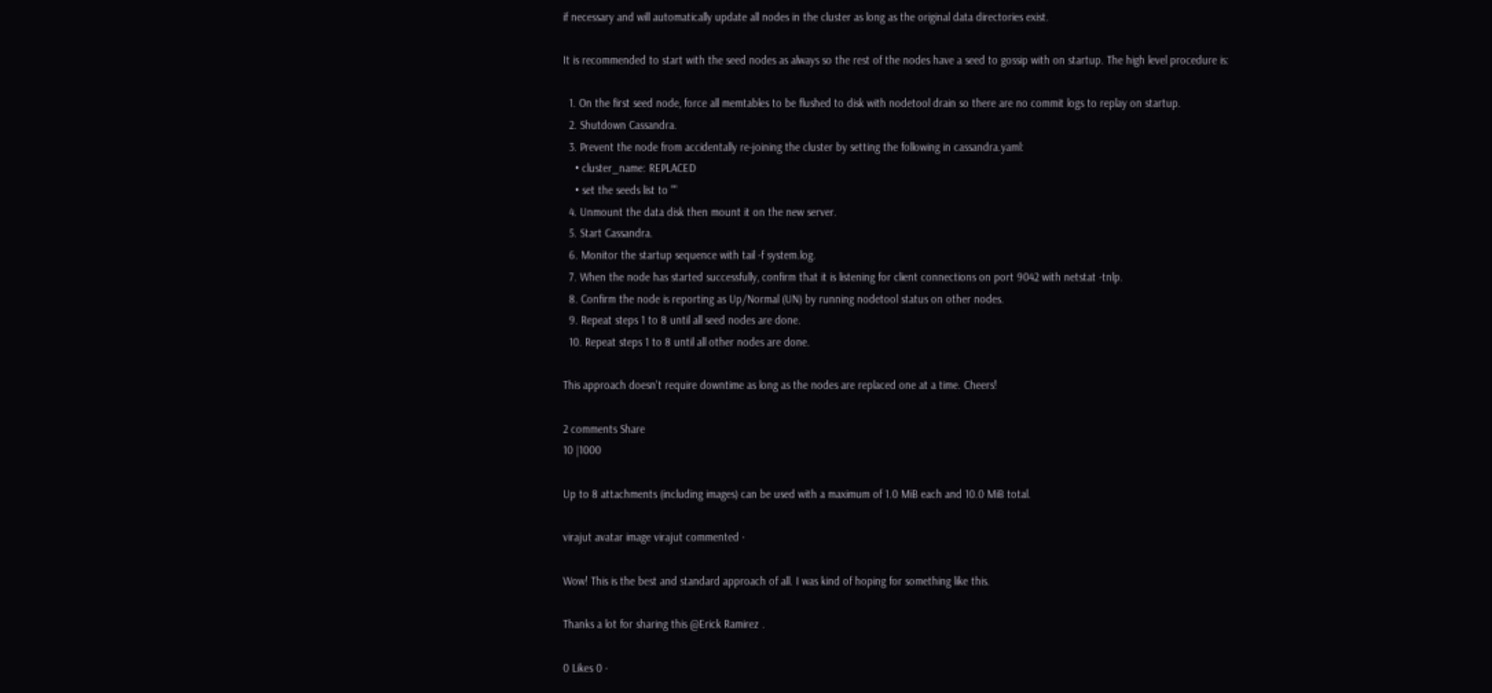if necessary and will automatically update all nodes in the cluster as long as the original data directories exist.

It is recommended to start with the seed nodes as always so the rest of the nodes have a seed to gossip with on startup. The high level procedure is:

  1. On the first seed node, force all memtables to be flushed to disk with nodetool drain so there are no commit logs to replay on startup.
  2. Shutdown Cassandra.
  3. Prevent the node from accidentally re-joining the cluster by setting the following in cassandra.yaml:
    • cluster_name: REPLACED
    • set the seeds list to ""
  4. Unmount the data disk then mount it on the new server.
  5. Start Cassandra.
  6. Monitor the startup sequence with tail -f system.log.
  7. When the node has started successfully, confirm that it is listening for client connections on port 9042 with netstat -tnlp.
  8. Confirm the node is reporting as Up/Normal (UN) by running nodetool status on other nodes.
  9. Repeat steps 1 to 8 until all seed nodes are done.
  10. Repeat steps 1 to 8 until all other nodes are done.

This approach doesn't require downtime as long as the nodes are replaced one at a time. Cheers!

2 comments Share
10 |1000

Up to 8 attachments (including images) can be used with a maximum of 1.0 MiB each and 10.0 MiB total.

virajut avatar image virajut commented ·

Wow! This is the best and standard approach of all. I was kind of hoping for something like this.

Thanks a lot for sharing this @Erick Ramirez .

0 Likes 0 ·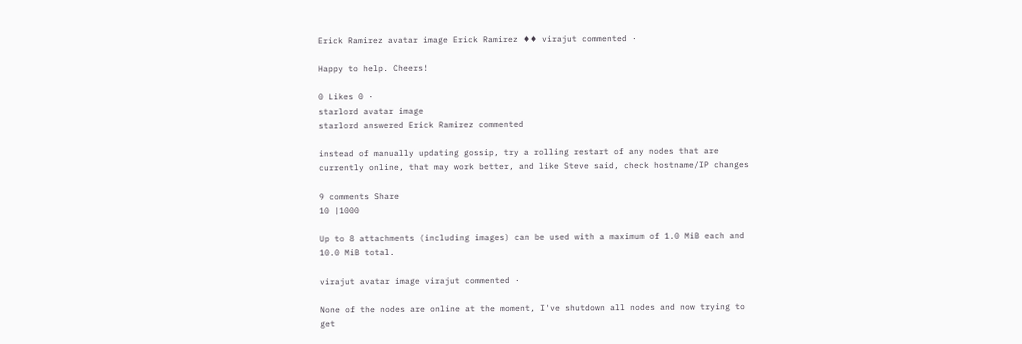Erick Ramirez avatar image Erick Ramirez ♦♦ virajut commented ·

Happy to help. Cheers!

0 Likes 0 ·
starlord avatar image
starlord answered Erick Ramirez commented

instead of manually updating gossip, try a rolling restart of any nodes that are currently online, that may work better, and like Steve said, check hostname/IP changes

9 comments Share
10 |1000

Up to 8 attachments (including images) can be used with a maximum of 1.0 MiB each and 10.0 MiB total.

virajut avatar image virajut commented ·

None of the nodes are online at the moment, I've shutdown all nodes and now trying to get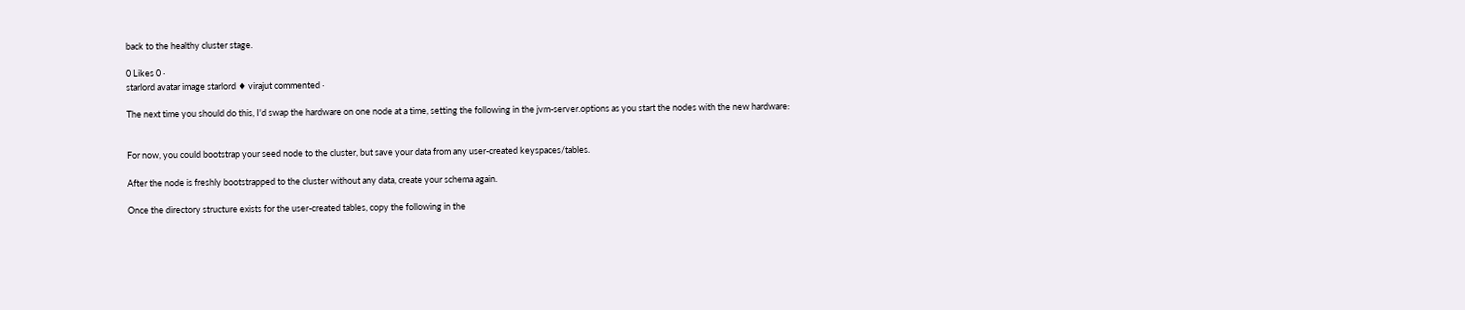back to the healthy cluster stage.

0 Likes 0 ·
starlord avatar image starlord ♦ virajut commented ·

The next time you should do this, I'd swap the hardware on one node at a time, setting the following in the jvm-server.options as you start the nodes with the new hardware:


For now, you could bootstrap your seed node to the cluster, but save your data from any user-created keyspaces/tables.

After the node is freshly bootstrapped to the cluster without any data, create your schema again.

Once the directory structure exists for the user-created tables, copy the following in the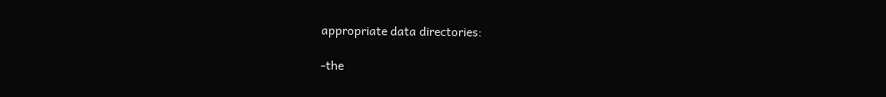appropriate data directories:

-the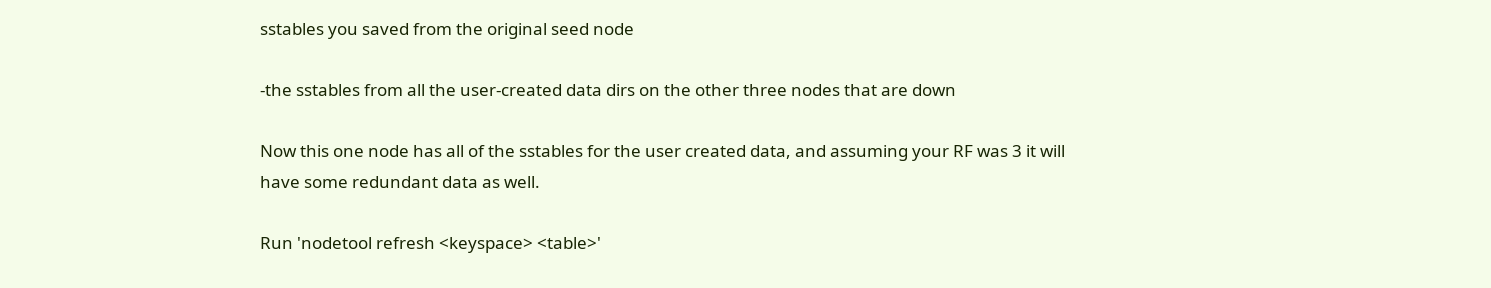sstables you saved from the original seed node

-the sstables from all the user-created data dirs on the other three nodes that are down

Now this one node has all of the sstables for the user created data, and assuming your RF was 3 it will have some redundant data as well.

Run 'nodetool refresh <keyspace> <table>'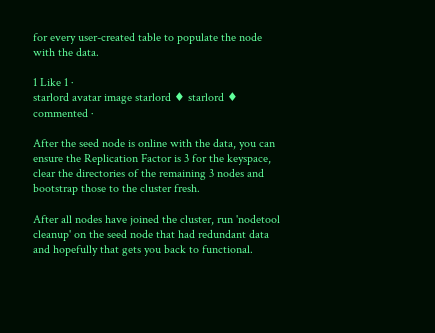for every user-created table to populate the node with the data.

1 Like 1 ·
starlord avatar image starlord ♦ starlord ♦ commented ·

After the seed node is online with the data, you can ensure the Replication Factor is 3 for the keyspace, clear the directories of the remaining 3 nodes and bootstrap those to the cluster fresh.

After all nodes have joined the cluster, run 'nodetool cleanup' on the seed node that had redundant data and hopefully that gets you back to functional.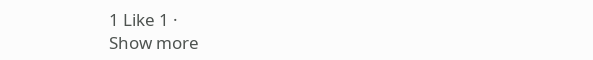1 Like 1 ·
Show more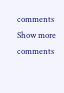comments
Show more comments